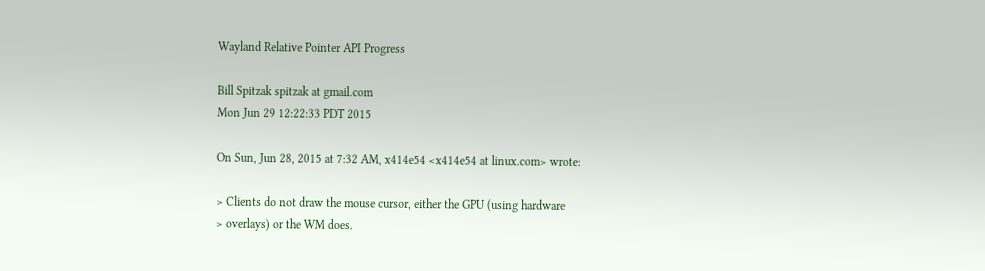Wayland Relative Pointer API Progress

Bill Spitzak spitzak at gmail.com
Mon Jun 29 12:22:33 PDT 2015

On Sun, Jun 28, 2015 at 7:32 AM, x414e54 <x414e54 at linux.com> wrote:

> Clients do not draw the mouse cursor, either the GPU (using hardware
> overlays) or the WM does.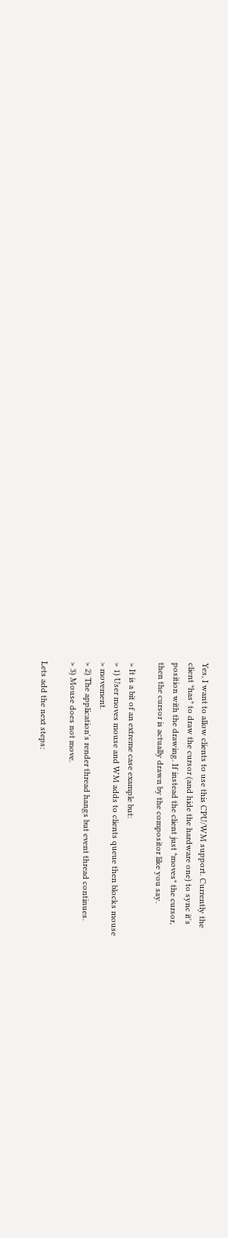Yes, I want to allow clients to use this CPU/WM support. Currently the
client *has* to draw the cursor (and hide the hardware one) to sync it's
position with the drawing. If instead the client just *moves* the cursor,
then the cursor is actually drawn by the compositor like you say.

> It is a bit of an extreme case example but:
> 1) User moves mouse and WM adds to clients queue then blocks mouse
> movement.
> 2) The application's render thread hangs but event thread continues.
> 3) Mouse does not move.

Lets add the next steps: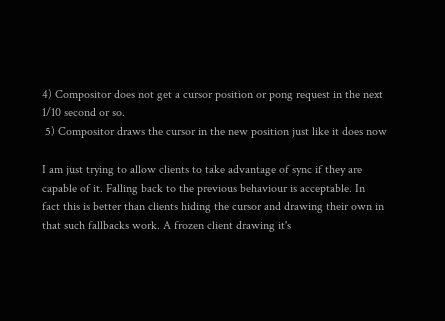4) Compositor does not get a cursor position or pong request in the next
1/10 second or so.
 5) Compositor draws the cursor in the new position just like it does now

I am just trying to allow clients to take advantage of sync if they are
capable of it. Falling back to the previous behaviour is acceptable. In
fact this is better than clients hiding the cursor and drawing their own in
that such fallbacks work. A frozen client drawing it's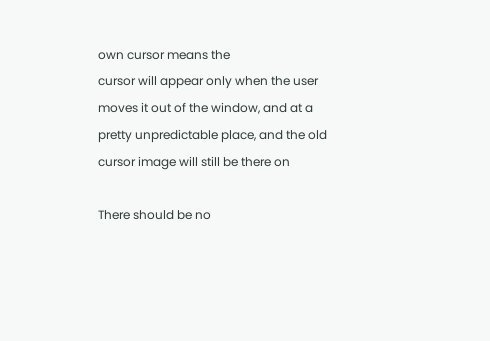own cursor means the
cursor will appear only when the user moves it out of the window, and at a
pretty unpredictable place, and the old cursor image will still be there on

There should be no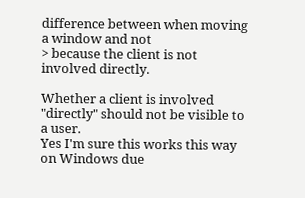difference between when moving a window and not
> because the client is not involved directly.

Whether a client is involved "directly" should not be visible to a user.
Yes I'm sure this works this way on Windows due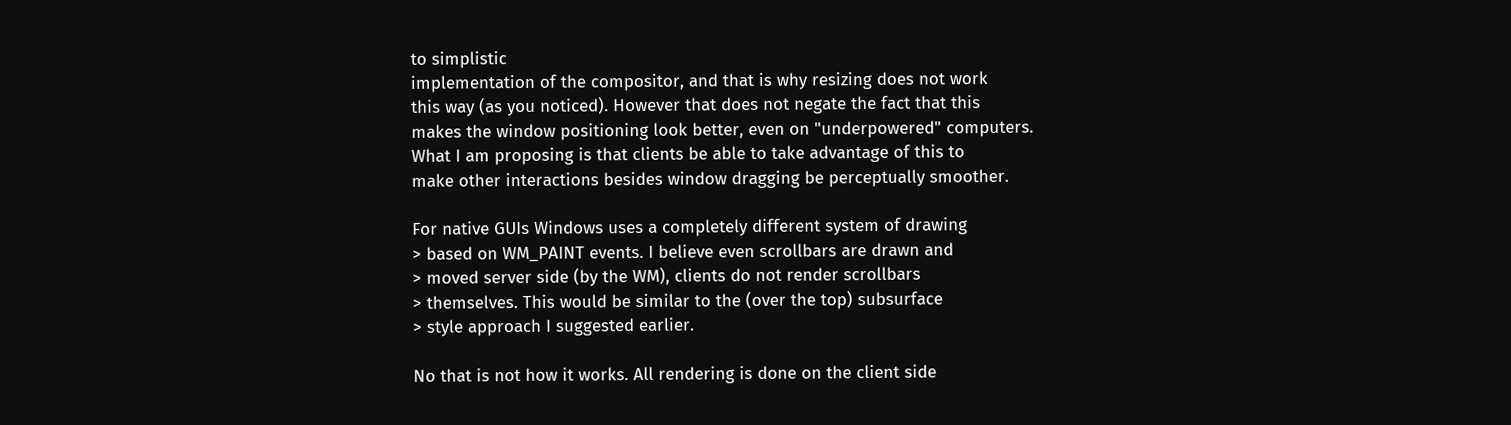to simplistic
implementation of the compositor, and that is why resizing does not work
this way (as you noticed). However that does not negate the fact that this
makes the window positioning look better, even on "underpowered" computers.
What I am proposing is that clients be able to take advantage of this to
make other interactions besides window dragging be perceptually smoother.

For native GUIs Windows uses a completely different system of drawing
> based on WM_PAINT events. I believe even scrollbars are drawn and
> moved server side (by the WM), clients do not render scrollbars
> themselves. This would be similar to the (over the top) subsurface
> style approach I suggested earlier.

No that is not how it works. All rendering is done on the client side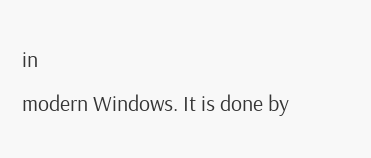in
modern Windows. It is done by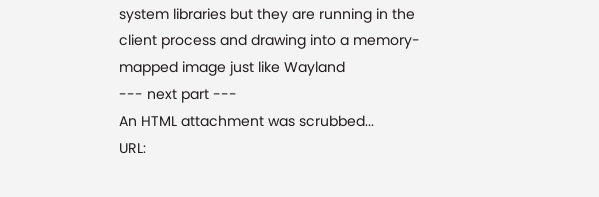system libraries but they are running in the
client process and drawing into a memory-mapped image just like Wayland
--- next part ---
An HTML attachment was scrubbed...
URL: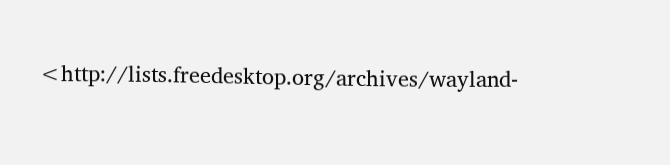<http://lists.freedesktop.org/archives/wayland-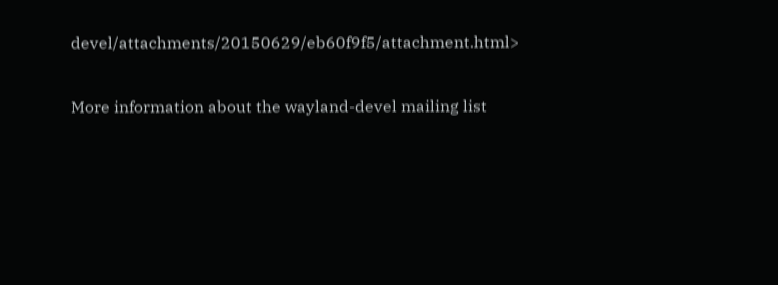devel/attachments/20150629/eb60f9f5/attachment.html>

More information about the wayland-devel mailing list